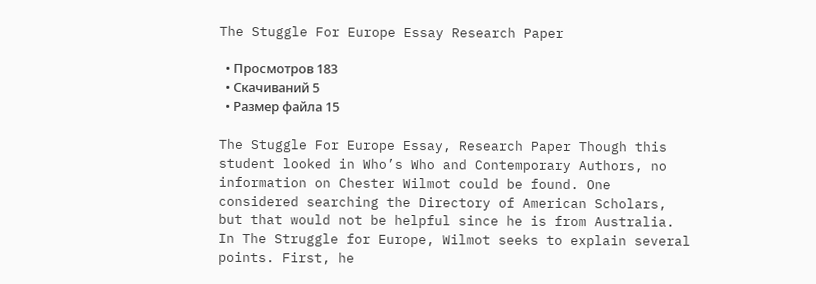The Stuggle For Europe Essay Research Paper

  • Просмотров 183
  • Скачиваний 5
  • Размер файла 15

The Stuggle For Europe Essay, Research Paper Though this student looked in Who’s Who and Contemporary Authors, no information on Chester Wilmot could be found. One considered searching the Directory of American Scholars, but that would not be helpful since he is from Australia. In The Struggle for Europe, Wilmot seeks to explain several points. First, he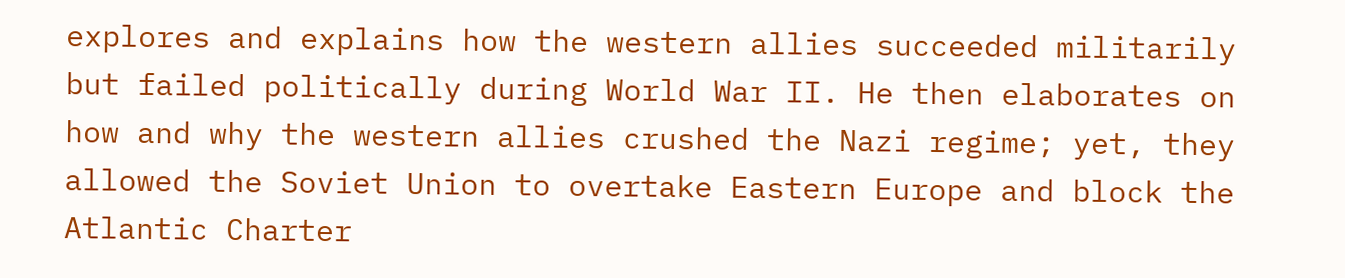explores and explains how the western allies succeeded militarily but failed politically during World War II. He then elaborates on how and why the western allies crushed the Nazi regime; yet, they allowed the Soviet Union to overtake Eastern Europe and block the Atlantic Charter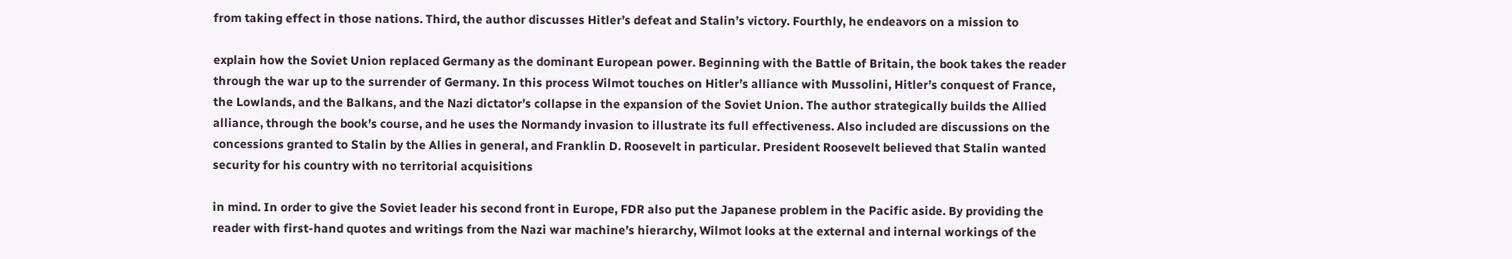from taking effect in those nations. Third, the author discusses Hitler’s defeat and Stalin’s victory. Fourthly, he endeavors on a mission to

explain how the Soviet Union replaced Germany as the dominant European power. Beginning with the Battle of Britain, the book takes the reader through the war up to the surrender of Germany. In this process Wilmot touches on Hitler’s alliance with Mussolini, Hitler’s conquest of France, the Lowlands, and the Balkans, and the Nazi dictator’s collapse in the expansion of the Soviet Union. The author strategically builds the Allied alliance, through the book’s course, and he uses the Normandy invasion to illustrate its full effectiveness. Also included are discussions on the concessions granted to Stalin by the Allies in general, and Franklin D. Roosevelt in particular. President Roosevelt believed that Stalin wanted security for his country with no territorial acquisitions

in mind. In order to give the Soviet leader his second front in Europe, FDR also put the Japanese problem in the Pacific aside. By providing the reader with first-hand quotes and writings from the Nazi war machine’s hierarchy, Wilmot looks at the external and internal workings of the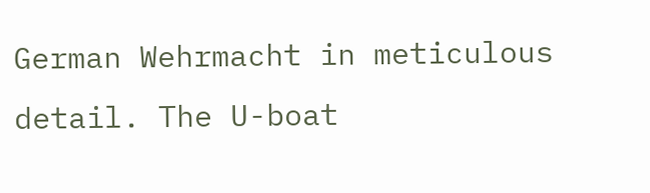German Wehrmacht in meticulous detail. The U-boat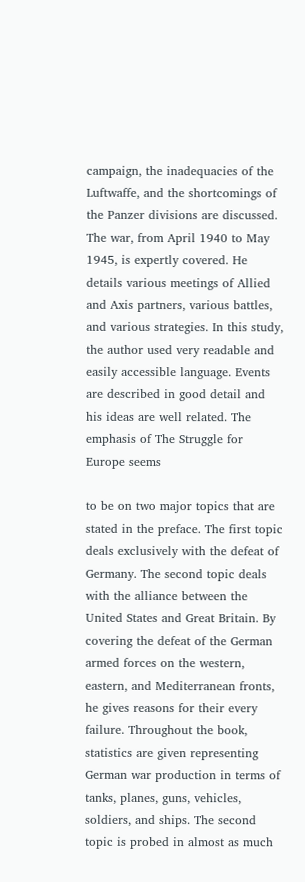campaign, the inadequacies of the Luftwaffe, and the shortcomings of the Panzer divisions are discussed. The war, from April 1940 to May 1945, is expertly covered. He details various meetings of Allied and Axis partners, various battles, and various strategies. In this study, the author used very readable and easily accessible language. Events are described in good detail and his ideas are well related. The emphasis of The Struggle for Europe seems

to be on two major topics that are stated in the preface. The first topic deals exclusively with the defeat of Germany. The second topic deals with the alliance between the United States and Great Britain. By covering the defeat of the German armed forces on the western, eastern, and Mediterranean fronts, he gives reasons for their every failure. Throughout the book, statistics are given representing German war production in terms of tanks, planes, guns, vehicles, soldiers, and ships. The second topic is probed in almost as much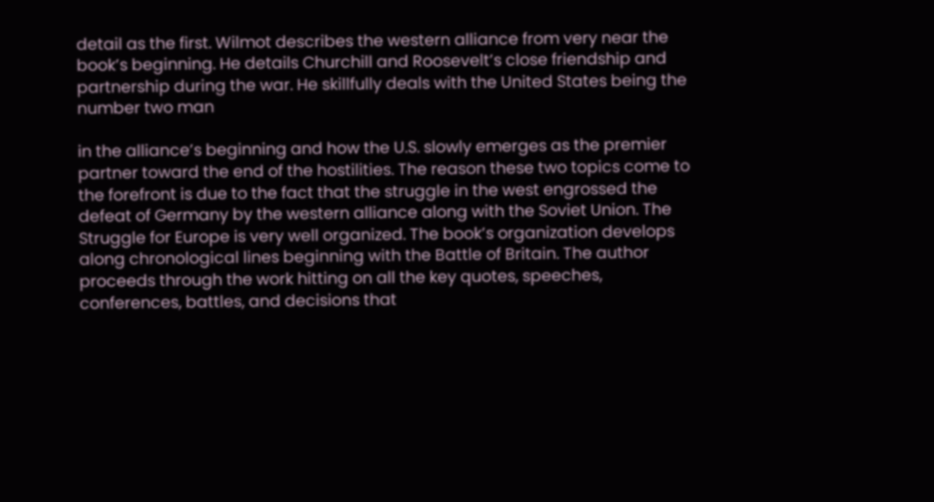detail as the first. Wilmot describes the western alliance from very near the book’s beginning. He details Churchill and Roosevelt’s close friendship and partnership during the war. He skillfully deals with the United States being the number two man

in the alliance’s beginning and how the U.S. slowly emerges as the premier partner toward the end of the hostilities. The reason these two topics come to the forefront is due to the fact that the struggle in the west engrossed the defeat of Germany by the western alliance along with the Soviet Union. The Struggle for Europe is very well organized. The book’s organization develops along chronological lines beginning with the Battle of Britain. The author proceeds through the work hitting on all the key quotes, speeches, conferences, battles, and decisions that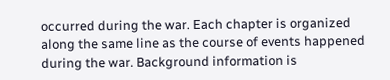occurred during the war. Each chapter is organized along the same line as the course of events happened during the war. Background information is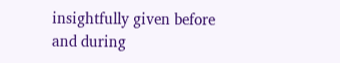insightfully given before and during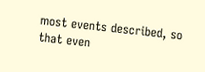most events described, so that even